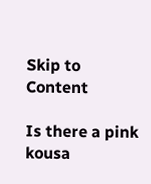Skip to Content

Is there a pink kousa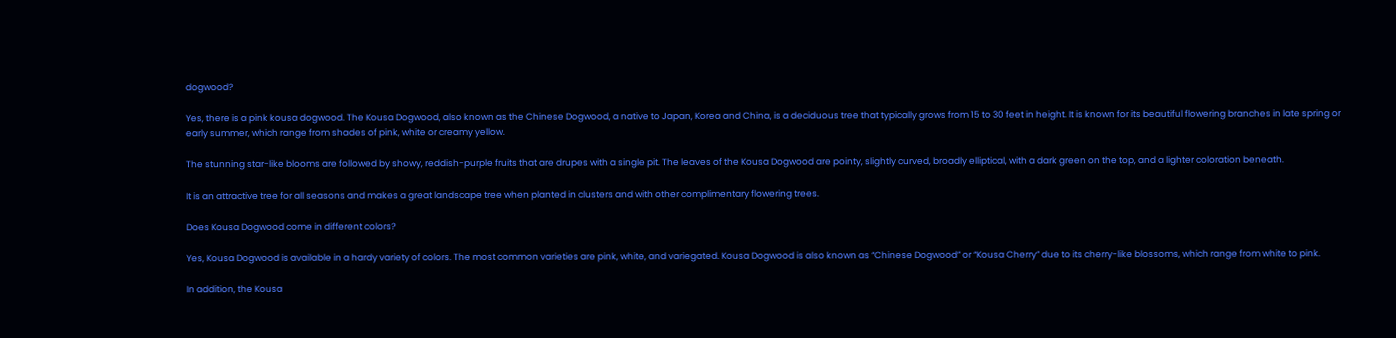dogwood?

Yes, there is a pink kousa dogwood. The Kousa Dogwood, also known as the Chinese Dogwood, a native to Japan, Korea and China, is a deciduous tree that typically grows from 15 to 30 feet in height. It is known for its beautiful flowering branches in late spring or early summer, which range from shades of pink, white or creamy yellow.

The stunning star-like blooms are followed by showy, reddish-purple fruits that are drupes with a single pit. The leaves of the Kousa Dogwood are pointy, slightly curved, broadly elliptical, with a dark green on the top, and a lighter coloration beneath.

It is an attractive tree for all seasons and makes a great landscape tree when planted in clusters and with other complimentary flowering trees.

Does Kousa Dogwood come in different colors?

Yes, Kousa Dogwood is available in a hardy variety of colors. The most common varieties are pink, white, and variegated. Kousa Dogwood is also known as “Chinese Dogwood” or “Kousa Cherry” due to its cherry-like blossoms, which range from white to pink.

In addition, the Kousa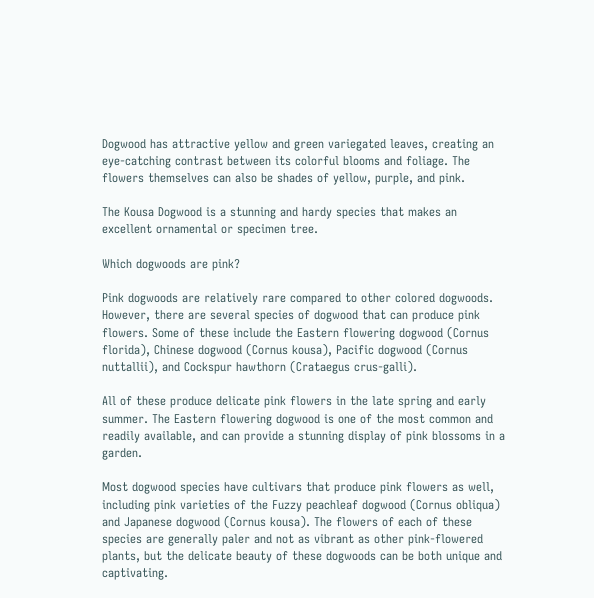Dogwood has attractive yellow and green variegated leaves, creating an eye-catching contrast between its colorful blooms and foliage. The flowers themselves can also be shades of yellow, purple, and pink.

The Kousa Dogwood is a stunning and hardy species that makes an excellent ornamental or specimen tree.

Which dogwoods are pink?

Pink dogwoods are relatively rare compared to other colored dogwoods. However, there are several species of dogwood that can produce pink flowers. Some of these include the Eastern flowering dogwood (Cornus florida), Chinese dogwood (Cornus kousa), Pacific dogwood (Cornus nuttallii), and Cockspur hawthorn (Crataegus crus-galli).

All of these produce delicate pink flowers in the late spring and early summer. The Eastern flowering dogwood is one of the most common and readily available, and can provide a stunning display of pink blossoms in a garden.

Most dogwood species have cultivars that produce pink flowers as well, including pink varieties of the Fuzzy peachleaf dogwood (Cornus obliqua) and Japanese dogwood (Cornus kousa). The flowers of each of these species are generally paler and not as vibrant as other pink-flowered plants, but the delicate beauty of these dogwoods can be both unique and captivating.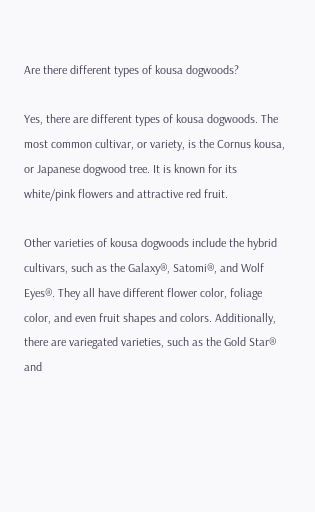Are there different types of kousa dogwoods?

Yes, there are different types of kousa dogwoods. The most common cultivar, or variety, is the Cornus kousa, or Japanese dogwood tree. It is known for its white/pink flowers and attractive red fruit.

Other varieties of kousa dogwoods include the hybrid cultivars, such as the Galaxy®, Satomi®, and Wolf Eyes®. They all have different flower color, foliage color, and even fruit shapes and colors. Additionally, there are variegated varieties, such as the Gold Star® and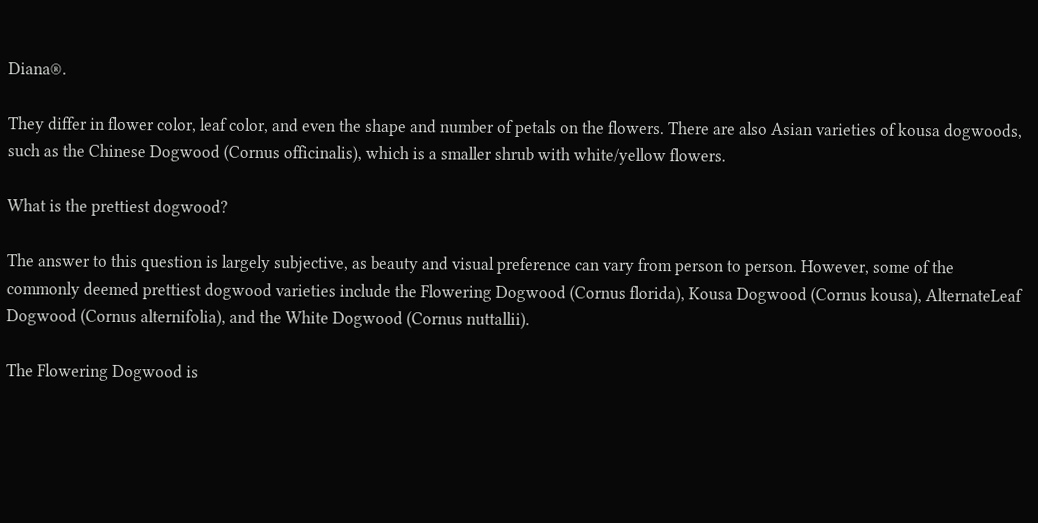Diana®.

They differ in flower color, leaf color, and even the shape and number of petals on the flowers. There are also Asian varieties of kousa dogwoods, such as the Chinese Dogwood (Cornus officinalis), which is a smaller shrub with white/yellow flowers.

What is the prettiest dogwood?

The answer to this question is largely subjective, as beauty and visual preference can vary from person to person. However, some of the commonly deemed prettiest dogwood varieties include the Flowering Dogwood (Cornus florida), Kousa Dogwood (Cornus kousa), AlternateLeaf Dogwood (Cornus alternifolia), and the White Dogwood (Cornus nuttallii).

The Flowering Dogwood is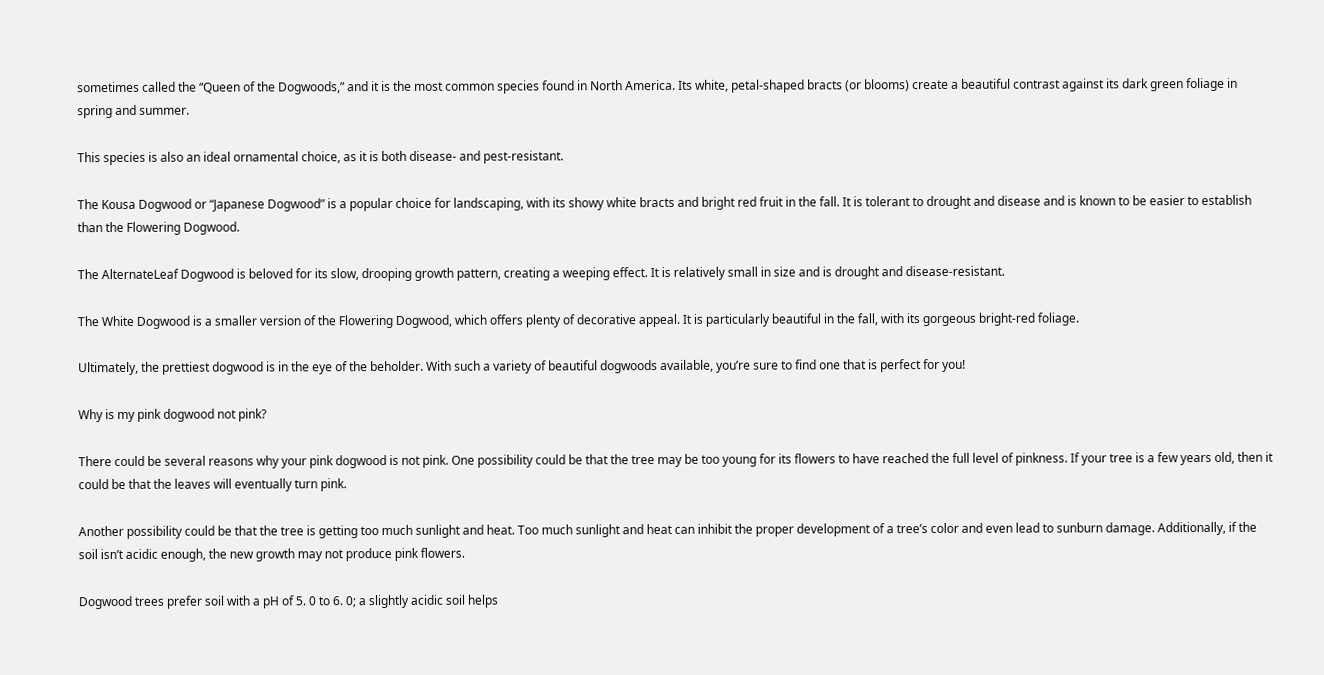sometimes called the “Queen of the Dogwoods,” and it is the most common species found in North America. Its white, petal-shaped bracts (or blooms) create a beautiful contrast against its dark green foliage in spring and summer.

This species is also an ideal ornamental choice, as it is both disease- and pest-resistant.

The Kousa Dogwood or “Japanese Dogwood” is a popular choice for landscaping, with its showy white bracts and bright red fruit in the fall. It is tolerant to drought and disease and is known to be easier to establish than the Flowering Dogwood.

The AlternateLeaf Dogwood is beloved for its slow, drooping growth pattern, creating a weeping effect. It is relatively small in size and is drought and disease-resistant.

The White Dogwood is a smaller version of the Flowering Dogwood, which offers plenty of decorative appeal. It is particularly beautiful in the fall, with its gorgeous bright-red foliage.

Ultimately, the prettiest dogwood is in the eye of the beholder. With such a variety of beautiful dogwoods available, you’re sure to find one that is perfect for you!

Why is my pink dogwood not pink?

There could be several reasons why your pink dogwood is not pink. One possibility could be that the tree may be too young for its flowers to have reached the full level of pinkness. If your tree is a few years old, then it could be that the leaves will eventually turn pink.

Another possibility could be that the tree is getting too much sunlight and heat. Too much sunlight and heat can inhibit the proper development of a tree’s color and even lead to sunburn damage. Additionally, if the soil isn’t acidic enough, the new growth may not produce pink flowers.

Dogwood trees prefer soil with a pH of 5. 0 to 6. 0; a slightly acidic soil helps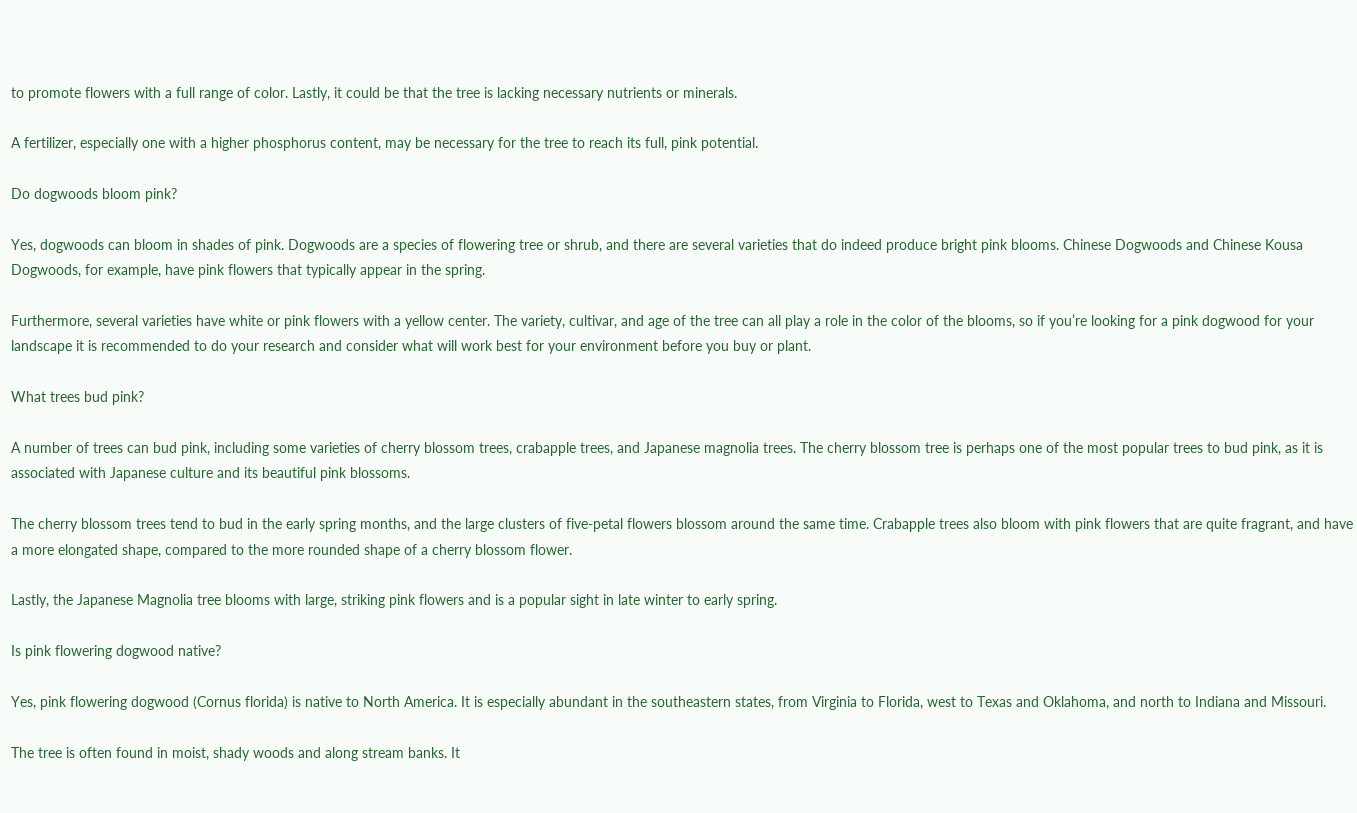to promote flowers with a full range of color. Lastly, it could be that the tree is lacking necessary nutrients or minerals.

A fertilizer, especially one with a higher phosphorus content, may be necessary for the tree to reach its full, pink potential.

Do dogwoods bloom pink?

Yes, dogwoods can bloom in shades of pink. Dogwoods are a species of flowering tree or shrub, and there are several varieties that do indeed produce bright pink blooms. Chinese Dogwoods and Chinese Kousa Dogwoods, for example, have pink flowers that typically appear in the spring.

Furthermore, several varieties have white or pink flowers with a yellow center. The variety, cultivar, and age of the tree can all play a role in the color of the blooms, so if you’re looking for a pink dogwood for your landscape it is recommended to do your research and consider what will work best for your environment before you buy or plant.

What trees bud pink?

A number of trees can bud pink, including some varieties of cherry blossom trees, crabapple trees, and Japanese magnolia trees. The cherry blossom tree is perhaps one of the most popular trees to bud pink, as it is associated with Japanese culture and its beautiful pink blossoms.

The cherry blossom trees tend to bud in the early spring months, and the large clusters of five-petal flowers blossom around the same time. Crabapple trees also bloom with pink flowers that are quite fragrant, and have a more elongated shape, compared to the more rounded shape of a cherry blossom flower.

Lastly, the Japanese Magnolia tree blooms with large, striking pink flowers and is a popular sight in late winter to early spring.

Is pink flowering dogwood native?

Yes, pink flowering dogwood (Cornus florida) is native to North America. It is especially abundant in the southeastern states, from Virginia to Florida, west to Texas and Oklahoma, and north to Indiana and Missouri.

The tree is often found in moist, shady woods and along stream banks. It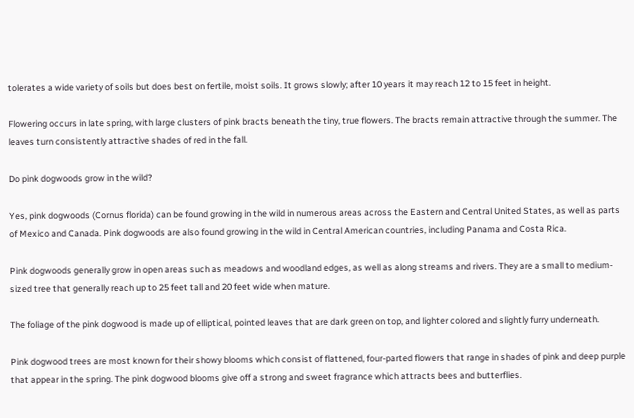tolerates a wide variety of soils but does best on fertile, moist soils. It grows slowly; after 10 years it may reach 12 to 15 feet in height.

Flowering occurs in late spring, with large clusters of pink bracts beneath the tiny, true flowers. The bracts remain attractive through the summer. The leaves turn consistently attractive shades of red in the fall.

Do pink dogwoods grow in the wild?

Yes, pink dogwoods (Cornus florida) can be found growing in the wild in numerous areas across the Eastern and Central United States, as well as parts of Mexico and Canada. Pink dogwoods are also found growing in the wild in Central American countries, including Panama and Costa Rica.

Pink dogwoods generally grow in open areas such as meadows and woodland edges, as well as along streams and rivers. They are a small to medium-sized tree that generally reach up to 25 feet tall and 20 feet wide when mature.

The foliage of the pink dogwood is made up of elliptical, pointed leaves that are dark green on top, and lighter colored and slightly furry underneath.

Pink dogwood trees are most known for their showy blooms which consist of flattened, four-parted flowers that range in shades of pink and deep purple that appear in the spring. The pink dogwood blooms give off a strong and sweet fragrance which attracts bees and butterflies.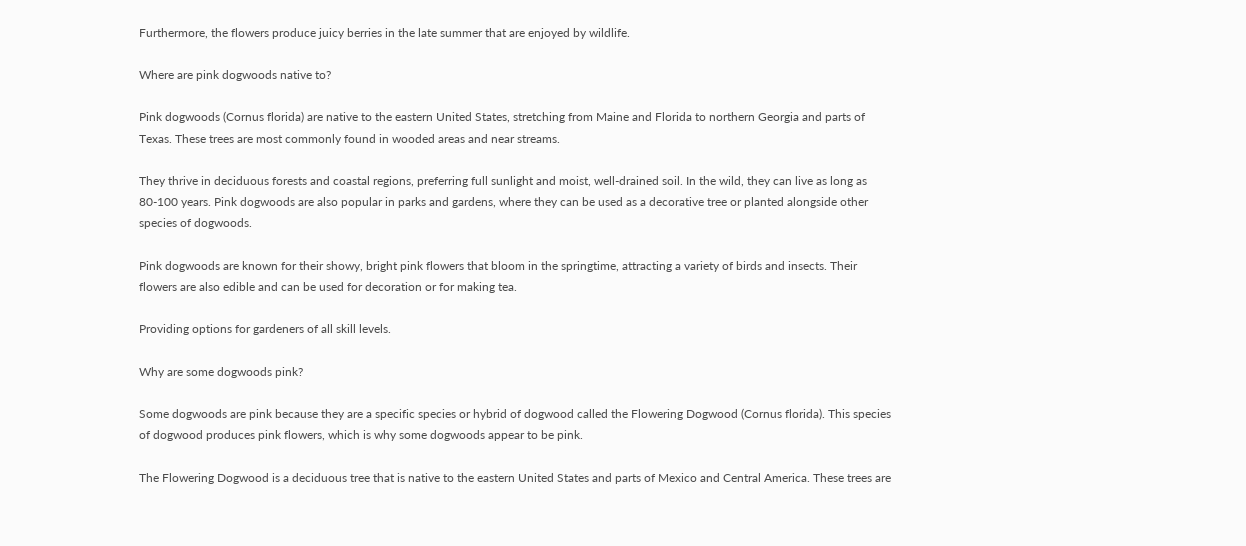Furthermore, the flowers produce juicy berries in the late summer that are enjoyed by wildlife.

Where are pink dogwoods native to?

Pink dogwoods (Cornus florida) are native to the eastern United States, stretching from Maine and Florida to northern Georgia and parts of Texas. These trees are most commonly found in wooded areas and near streams.

They thrive in deciduous forests and coastal regions, preferring full sunlight and moist, well-drained soil. In the wild, they can live as long as 80-100 years. Pink dogwoods are also popular in parks and gardens, where they can be used as a decorative tree or planted alongside other species of dogwoods.

Pink dogwoods are known for their showy, bright pink flowers that bloom in the springtime, attracting a variety of birds and insects. Their flowers are also edible and can be used for decoration or for making tea.

Providing options for gardeners of all skill levels.

Why are some dogwoods pink?

Some dogwoods are pink because they are a specific species or hybrid of dogwood called the Flowering Dogwood (Cornus florida). This species of dogwood produces pink flowers, which is why some dogwoods appear to be pink.

The Flowering Dogwood is a deciduous tree that is native to the eastern United States and parts of Mexico and Central America. These trees are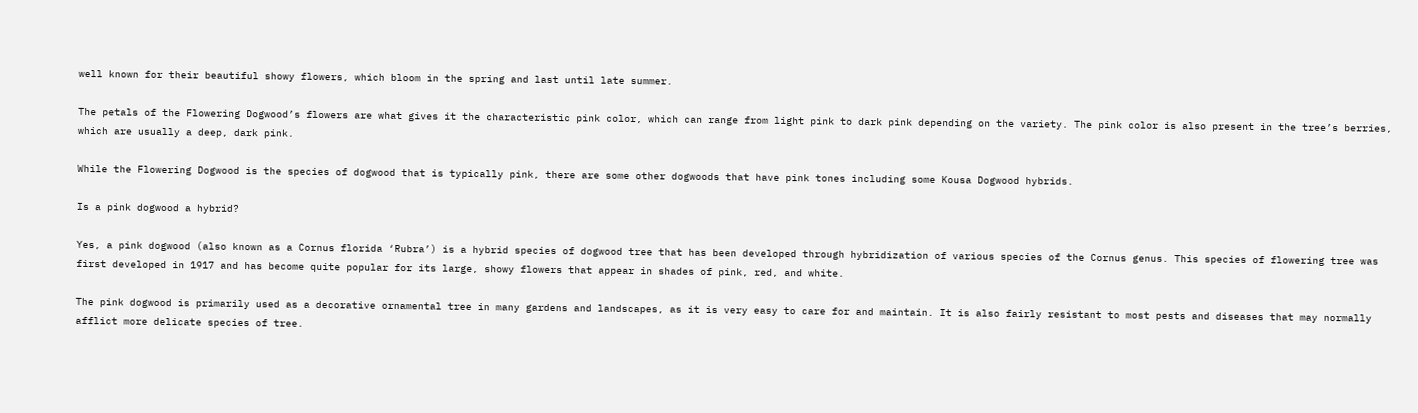well known for their beautiful showy flowers, which bloom in the spring and last until late summer.

The petals of the Flowering Dogwood’s flowers are what gives it the characteristic pink color, which can range from light pink to dark pink depending on the variety. The pink color is also present in the tree’s berries, which are usually a deep, dark pink.

While the Flowering Dogwood is the species of dogwood that is typically pink, there are some other dogwoods that have pink tones including some Kousa Dogwood hybrids.

Is a pink dogwood a hybrid?

Yes, a pink dogwood (also known as a Cornus florida ‘Rubra’) is a hybrid species of dogwood tree that has been developed through hybridization of various species of the Cornus genus. This species of flowering tree was first developed in 1917 and has become quite popular for its large, showy flowers that appear in shades of pink, red, and white.

The pink dogwood is primarily used as a decorative ornamental tree in many gardens and landscapes, as it is very easy to care for and maintain. It is also fairly resistant to most pests and diseases that may normally afflict more delicate species of tree.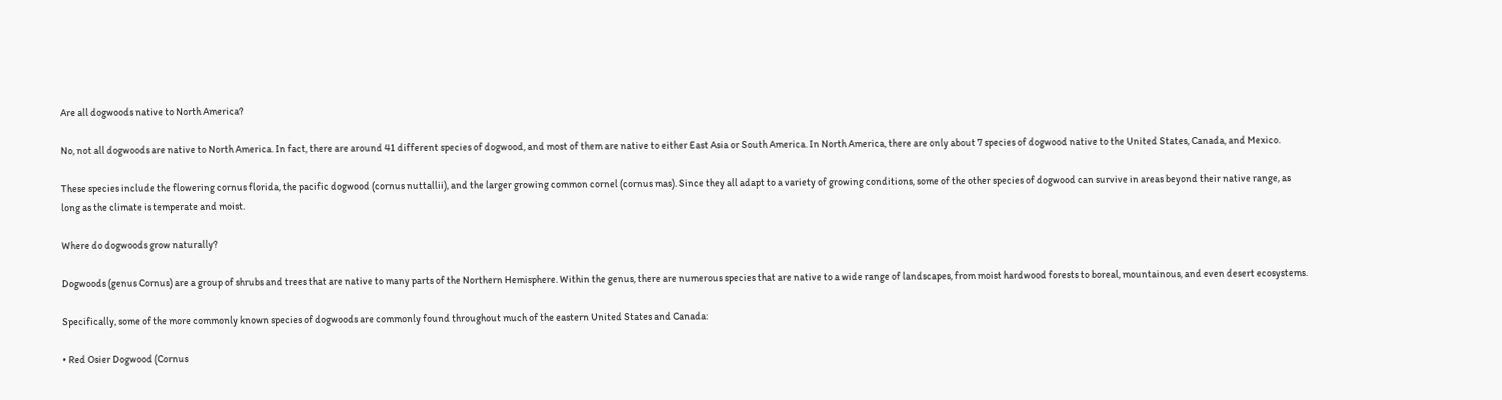Are all dogwoods native to North America?

No, not all dogwoods are native to North America. In fact, there are around 41 different species of dogwood, and most of them are native to either East Asia or South America. In North America, there are only about 7 species of dogwood native to the United States, Canada, and Mexico.

These species include the flowering cornus florida, the pacific dogwood (cornus nuttallii), and the larger growing common cornel (cornus mas). Since they all adapt to a variety of growing conditions, some of the other species of dogwood can survive in areas beyond their native range, as long as the climate is temperate and moist.

Where do dogwoods grow naturally?

Dogwoods (genus Cornus) are a group of shrubs and trees that are native to many parts of the Northern Hemisphere. Within the genus, there are numerous species that are native to a wide range of landscapes, from moist hardwood forests to boreal, mountainous, and even desert ecosystems.

Specifically, some of the more commonly known species of dogwoods are commonly found throughout much of the eastern United States and Canada:

• Red Osier Dogwood (Cornus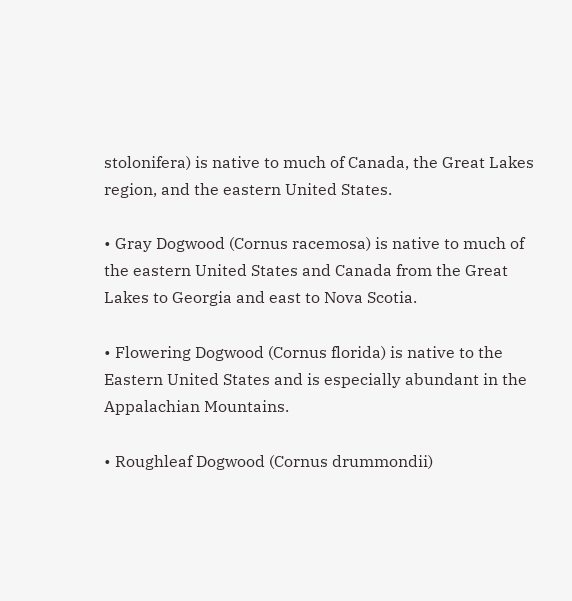stolonifera) is native to much of Canada, the Great Lakes region, and the eastern United States.

• Gray Dogwood (Cornus racemosa) is native to much of the eastern United States and Canada from the Great Lakes to Georgia and east to Nova Scotia.

• Flowering Dogwood (Cornus florida) is native to the Eastern United States and is especially abundant in the Appalachian Mountains.

• Roughleaf Dogwood (Cornus drummondii)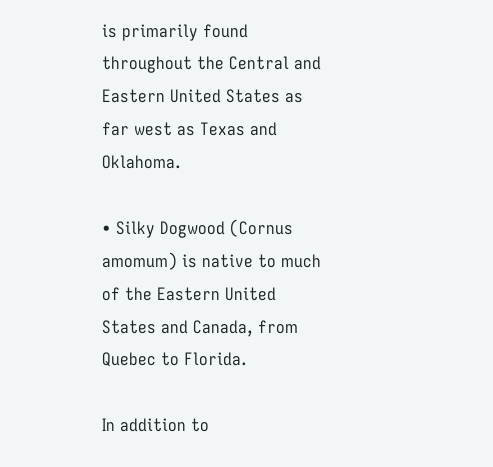is primarily found throughout the Central and Eastern United States as far west as Texas and Oklahoma.

• Silky Dogwood (Cornus amomum) is native to much of the Eastern United States and Canada, from Quebec to Florida.

In addition to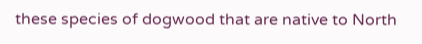these species of dogwood that are native to North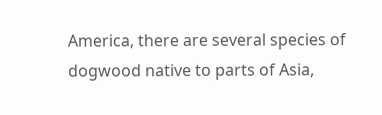America, there are several species of dogwood native to parts of Asia,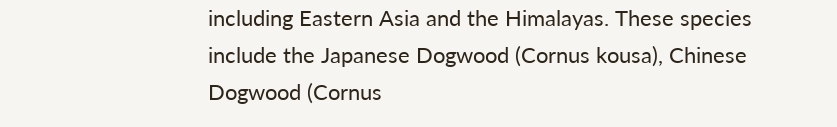including Eastern Asia and the Himalayas. These species include the Japanese Dogwood (Cornus kousa), Chinese Dogwood (Cornus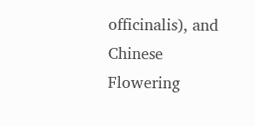officinalis), and Chinese Flowering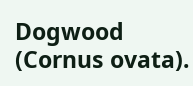Dogwood (Cornus ovata).